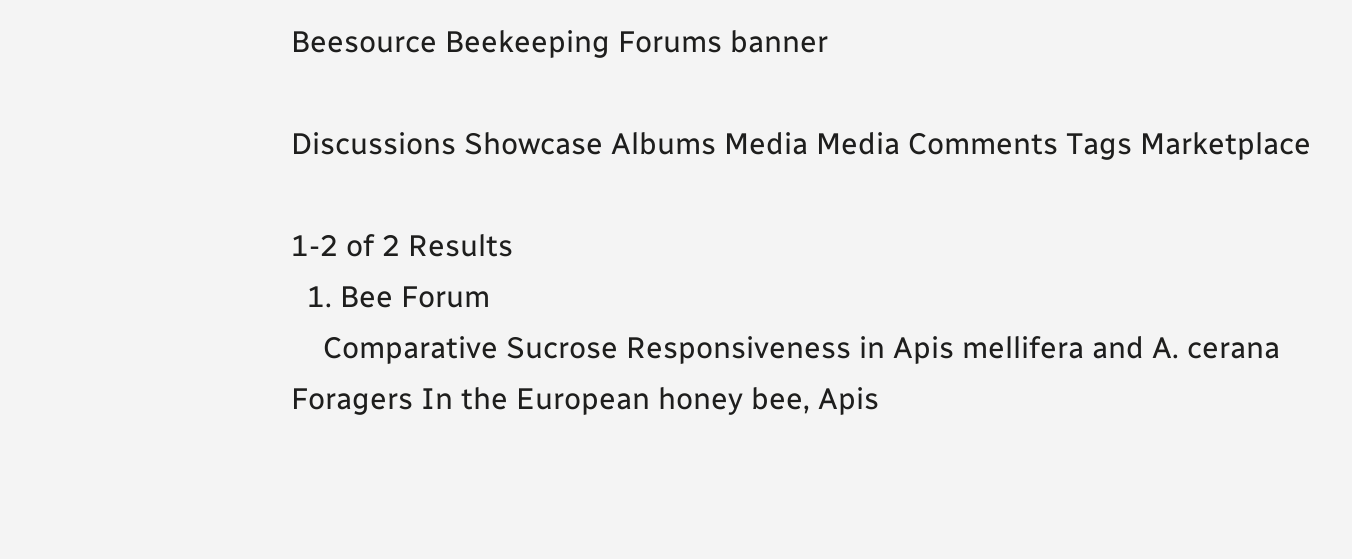Beesource Beekeeping Forums banner

Discussions Showcase Albums Media Media Comments Tags Marketplace

1-2 of 2 Results
  1. Bee Forum
    Comparative Sucrose Responsiveness in Apis mellifera and A. cerana Foragers In the European honey bee, Apis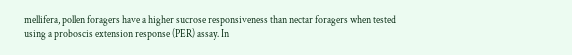mellifera, pollen foragers have a higher sucrose responsiveness than nectar foragers when tested using a proboscis extension response (PER) assay. In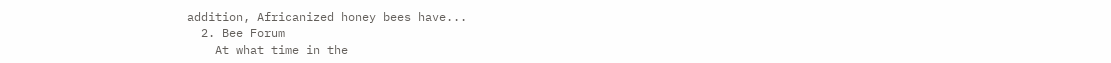addition, Africanized honey bees have...
  2. Bee Forum
    At what time in the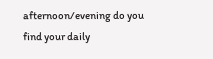afternoon/evening do you find your daily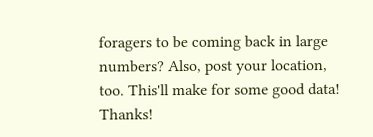foragers to be coming back in large numbers? Also, post your location, too. This'll make for some good data! Thanks!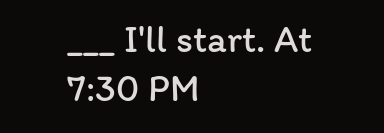___ I'll start. At 7:30 PM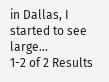in Dallas, I started to see large...
1-2 of 2 Results